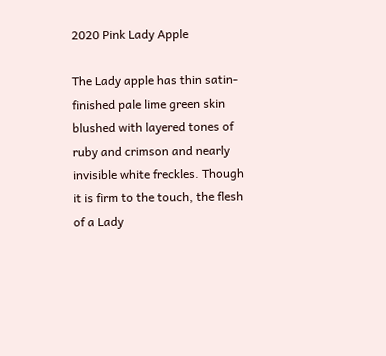2020 Pink Lady Apple

The Lady apple has thin satin-finished pale lime green skin blushed with layered tones of ruby and crimson and nearly invisible white freckles. Though it is firm to the touch, the flesh of a Lady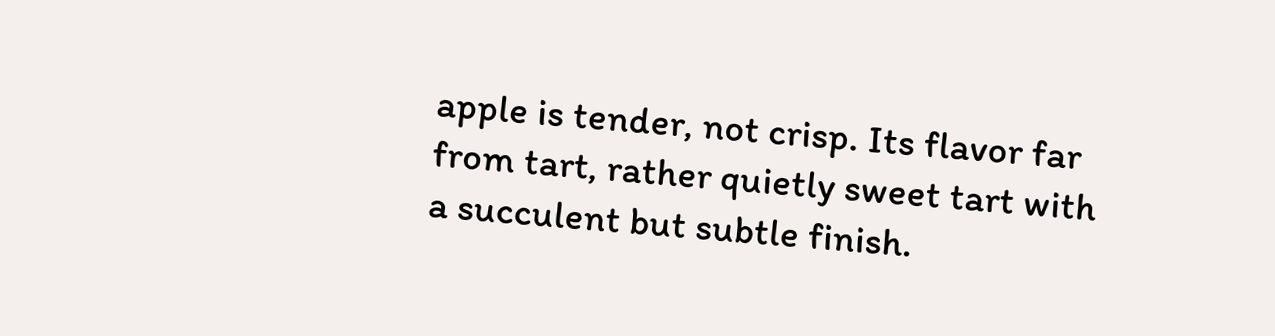apple is tender, not crisp. Its flavor far from tart, rather quietly sweet tart with a succulent but subtle finish.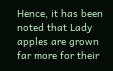Hence, it has been noted that Lady apples are grown far more for their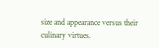size and appearance versus their culinary virtues.